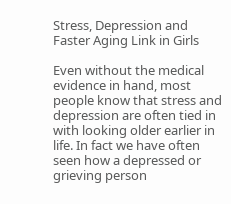Stress, Depression and Faster Aging Link in Girls

Even without the medical evidence in hand, most people know that stress and depression are often tied in with looking older earlier in life. In fact we have often seen how a depressed or grieving person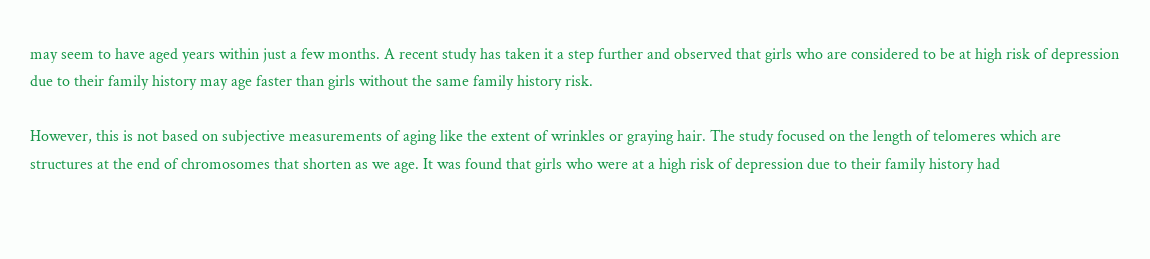may seem to have aged years within just a few months. A recent study has taken it a step further and observed that girls who are considered to be at high risk of depression due to their family history may age faster than girls without the same family history risk.

However, this is not based on subjective measurements of aging like the extent of wrinkles or graying hair. The study focused on the length of telomeres which are structures at the end of chromosomes that shorten as we age. It was found that girls who were at a high risk of depression due to their family history had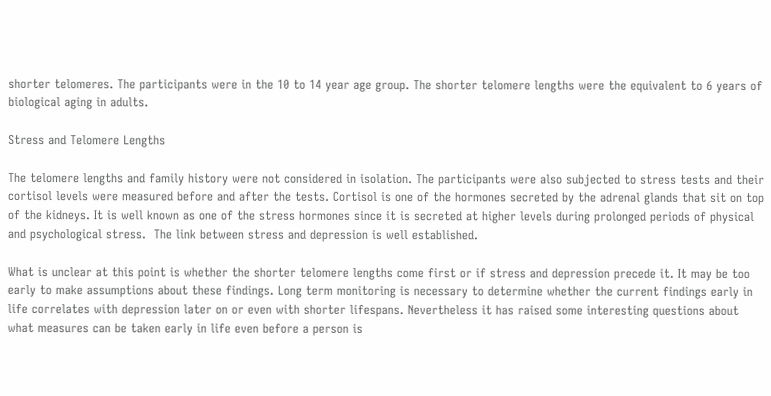shorter telomeres. The participants were in the 10 to 14 year age group. The shorter telomere lengths were the equivalent to 6 years of biological aging in adults.

Stress and Telomere Lengths

The telomere lengths and family history were not considered in isolation. The participants were also subjected to stress tests and their cortisol levels were measured before and after the tests. Cortisol is one of the hormones secreted by the adrenal glands that sit on top of the kidneys. It is well known as one of the stress hormones since it is secreted at higher levels during prolonged periods of physical and psychological stress.  The link between stress and depression is well established.

What is unclear at this point is whether the shorter telomere lengths come first or if stress and depression precede it. It may be too early to make assumptions about these findings. Long term monitoring is necessary to determine whether the current findings early in life correlates with depression later on or even with shorter lifespans. Nevertheless it has raised some interesting questions about what measures can be taken early in life even before a person is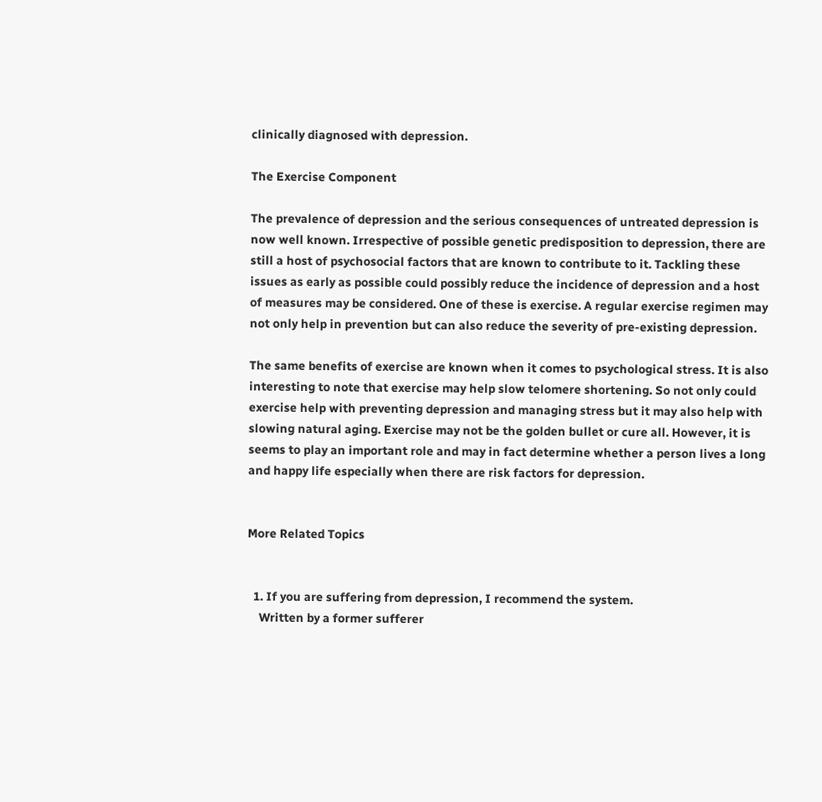clinically diagnosed with depression.

The Exercise Component

The prevalence of depression and the serious consequences of untreated depression is now well known. Irrespective of possible genetic predisposition to depression, there are still a host of psychosocial factors that are known to contribute to it. Tackling these issues as early as possible could possibly reduce the incidence of depression and a host of measures may be considered. One of these is exercise. A regular exercise regimen may not only help in prevention but can also reduce the severity of pre-existing depression.

The same benefits of exercise are known when it comes to psychological stress. It is also interesting to note that exercise may help slow telomere shortening. So not only could exercise help with preventing depression and managing stress but it may also help with slowing natural aging. Exercise may not be the golden bullet or cure all. However, it is seems to play an important role and may in fact determine whether a person lives a long and happy life especially when there are risk factors for depression.


More Related Topics


  1. If you are suffering from depression, I recommend the system.
    Written by a former sufferer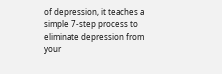of depression, it teaches a simple 7-step process to eliminate depression from your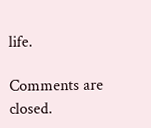life.

Comments are closed.